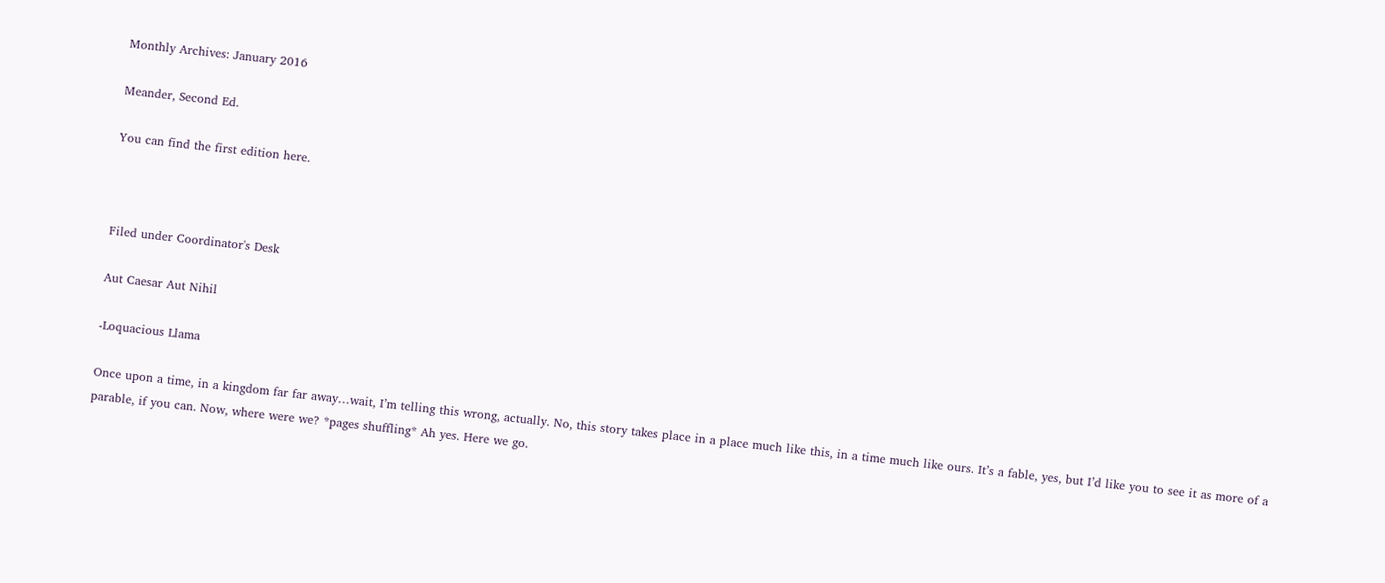Monthly Archives: January 2016

Meander, Second Ed.

You can find the first edition here.



Filed under Coordinator's Desk

Aut Caesar Aut Nihil

-Loquacious Llama

Once upon a time, in a kingdom far far away…wait, I’m telling this wrong, actually. No, this story takes place in a place much like this, in a time much like ours. It’s a fable, yes, but I’d like you to see it as more of a parable, if you can. Now, where were we? *pages shuffling* Ah yes. Here we go.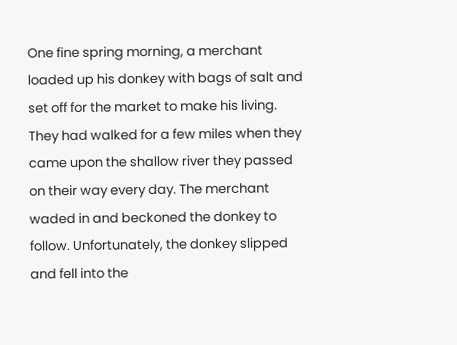One fine spring morning, a merchant loaded up his donkey with bags of salt and set off for the market to make his living. They had walked for a few miles when they came upon the shallow river they passed on their way every day. The merchant waded in and beckoned the donkey to follow. Unfortunately, the donkey slipped and fell into the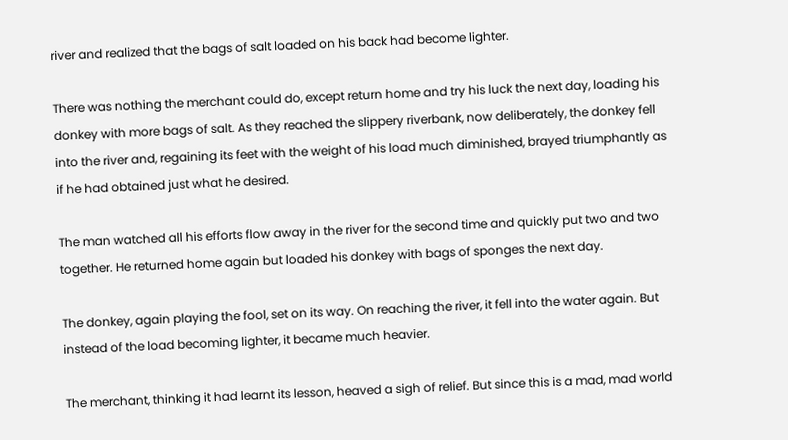river and realized that the bags of salt loaded on his back had become lighter.

There was nothing the merchant could do, except return home and try his luck the next day, loading his donkey with more bags of salt. As they reached the slippery riverbank, now deliberately, the donkey fell into the river and, regaining its feet with the weight of his load much diminished, brayed triumphantly as if he had obtained just what he desired.

The man watched all his efforts flow away in the river for the second time and quickly put two and two together. He returned home again but loaded his donkey with bags of sponges the next day.

The donkey, again playing the fool, set on its way. On reaching the river, it fell into the water again. But instead of the load becoming lighter, it became much heavier.

The merchant, thinking it had learnt its lesson, heaved a sigh of relief. But since this is a mad, mad world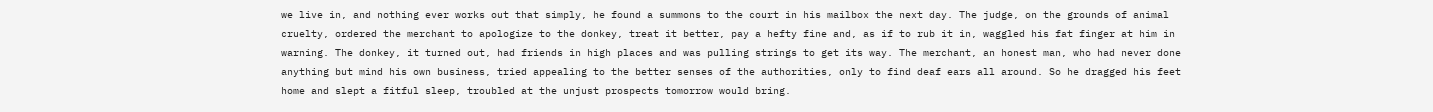we live in, and nothing ever works out that simply, he found a summons to the court in his mailbox the next day. The judge, on the grounds of animal cruelty, ordered the merchant to apologize to the donkey, treat it better, pay a hefty fine and, as if to rub it in, waggled his fat finger at him in warning. The donkey, it turned out, had friends in high places and was pulling strings to get its way. The merchant, an honest man, who had never done anything but mind his own business, tried appealing to the better senses of the authorities, only to find deaf ears all around. So he dragged his feet home and slept a fitful sleep, troubled at the unjust prospects tomorrow would bring.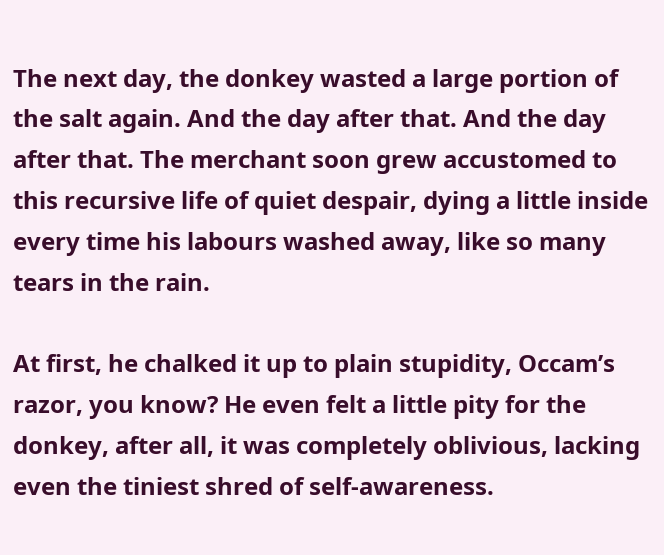The next day, the donkey wasted a large portion of the salt again. And the day after that. And the day after that. The merchant soon grew accustomed to this recursive life of quiet despair, dying a little inside every time his labours washed away, like so many tears in the rain.

At first, he chalked it up to plain stupidity, Occam’s razor, you know? He even felt a little pity for the donkey, after all, it was completely oblivious, lacking even the tiniest shred of self-awareness.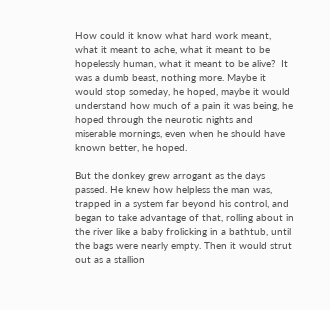How could it know what hard work meant, what it meant to ache, what it meant to be hopelessly human, what it meant to be alive?  It was a dumb beast, nothing more. Maybe it would stop someday, he hoped, maybe it would understand how much of a pain it was being, he hoped through the neurotic nights and miserable mornings, even when he should have known better, he hoped.

But the donkey grew arrogant as the days passed. He knew how helpless the man was, trapped in a system far beyond his control, and began to take advantage of that, rolling about in the river like a baby frolicking in a bathtub, until the bags were nearly empty. Then it would strut out as a stallion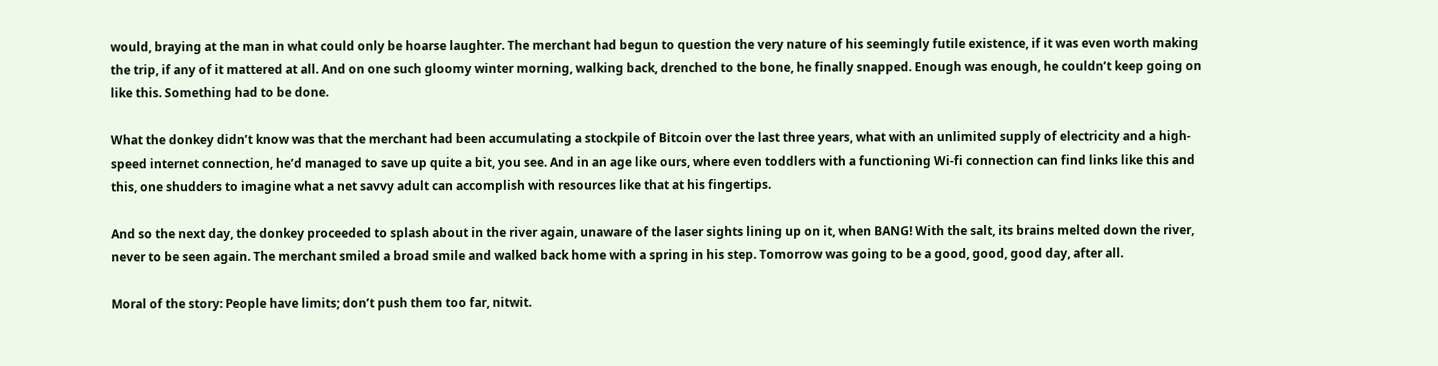would, braying at the man in what could only be hoarse laughter. The merchant had begun to question the very nature of his seemingly futile existence, if it was even worth making the trip, if any of it mattered at all. And on one such gloomy winter morning, walking back, drenched to the bone, he finally snapped. Enough was enough, he couldn’t keep going on like this. Something had to be done.

What the donkey didn’t know was that the merchant had been accumulating a stockpile of Bitcoin over the last three years, what with an unlimited supply of electricity and a high-speed internet connection, he’d managed to save up quite a bit, you see. And in an age like ours, where even toddlers with a functioning Wi-fi connection can find links like this and this, one shudders to imagine what a net savvy adult can accomplish with resources like that at his fingertips.

And so the next day, the donkey proceeded to splash about in the river again, unaware of the laser sights lining up on it, when BANG! With the salt, its brains melted down the river, never to be seen again. The merchant smiled a broad smile and walked back home with a spring in his step. Tomorrow was going to be a good, good, good day, after all.

Moral of the story: People have limits; don’t push them too far, nitwit.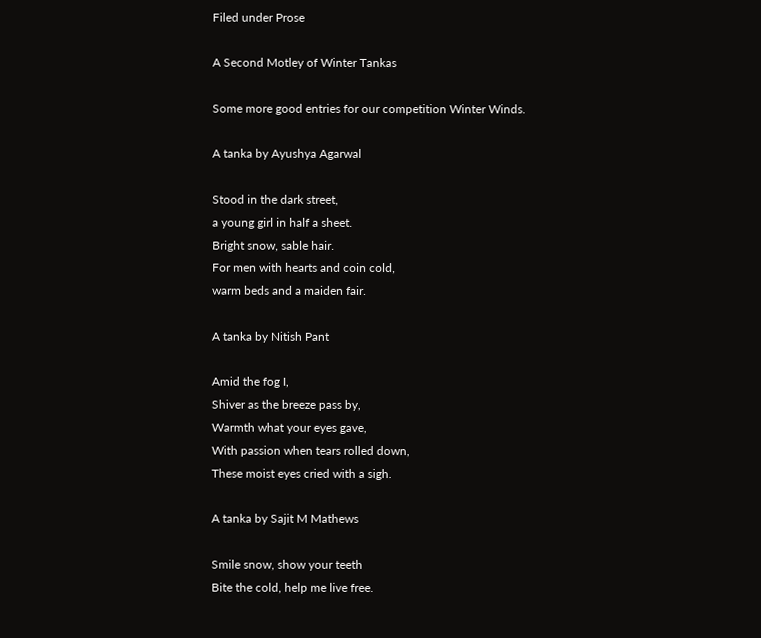Filed under Prose

A Second Motley of Winter Tankas

Some more good entries for our competition Winter Winds.

A tanka by Ayushya Agarwal

Stood in the dark street,
a young girl in half a sheet.
Bright snow, sable hair.
For men with hearts and coin cold,
warm beds and a maiden fair.

A tanka by Nitish Pant

Amid the fog I,
Shiver as the breeze pass by,
Warmth what your eyes gave,
With passion when tears rolled down,
These moist eyes cried with a sigh.

A tanka by Sajit M Mathews

Smile snow, show your teeth
Bite the cold, help me live free.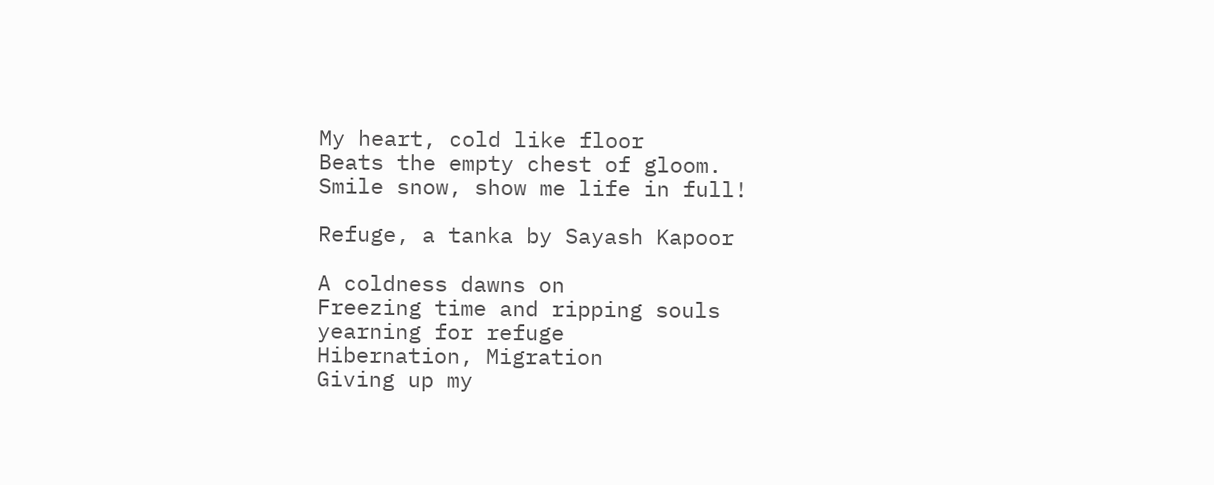My heart, cold like floor
Beats the empty chest of gloom.
Smile snow, show me life in full!

Refuge, a tanka by Sayash Kapoor

A coldness dawns on
Freezing time and ripping souls
yearning for refuge
Hibernation, Migration
Giving up my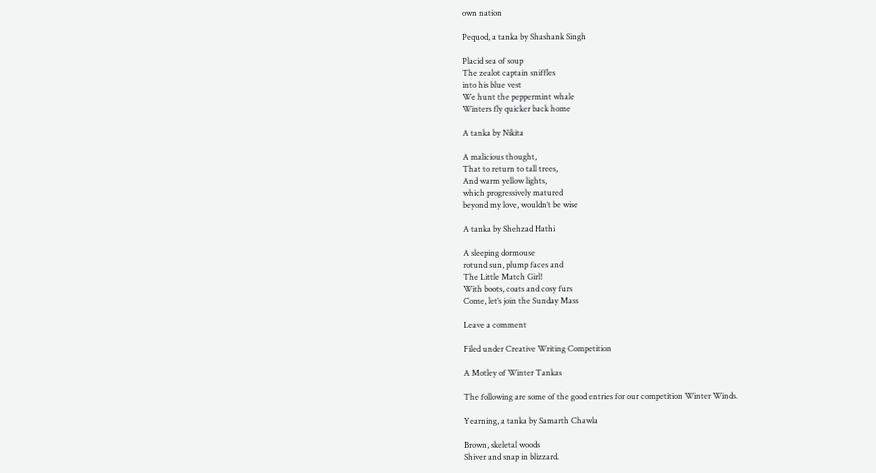own nation

Pequod, a tanka by Shashank Singh

Placid sea of soup
The zealot captain sniffles
into his blue vest
We hunt the peppermint whale
Winters fly quicker back home

A tanka by Nikita

A malicious thought,
That to return to tall trees,
And warm yellow lights,
which progressively matured
beyond my love, wouldn’t be wise

A tanka by Shehzad Hathi

A sleeping dormouse
rotund sun, plump faces and
The Little Match Girl!
With boots, coats and cosy furs
Come, let’s join the Sunday Mass

Leave a comment

Filed under Creative Writing Competition

A Motley of Winter Tankas

The following are some of the good entries for our competition Winter Winds.

Yearning, a tanka by Samarth Chawla

Brown, skeletal woods
Shiver and snap in blizzard.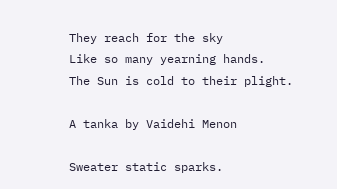They reach for the sky
Like so many yearning hands.
The Sun is cold to their plight.

A tanka by Vaidehi Menon

Sweater static sparks.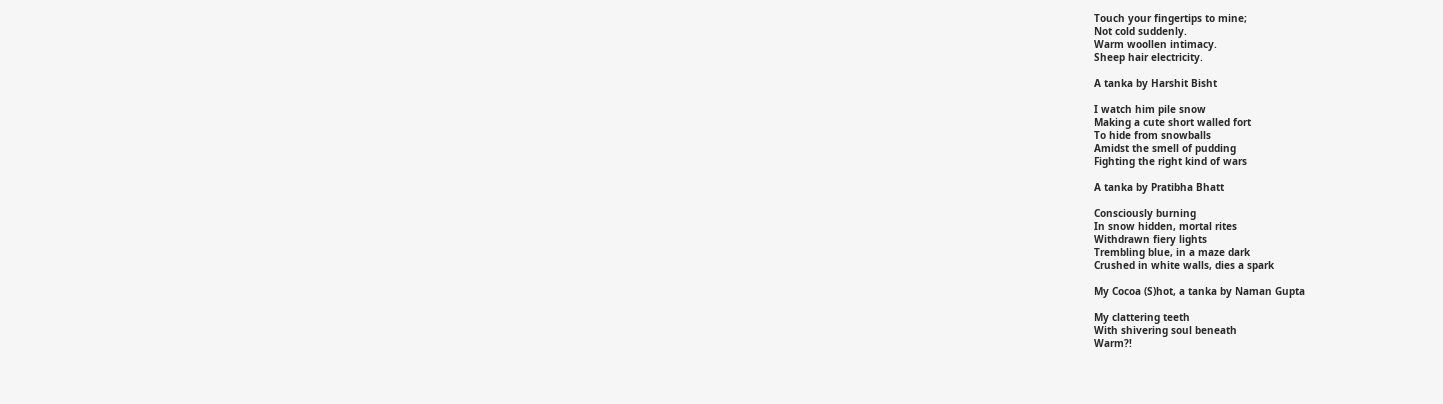Touch your fingertips to mine;
Not cold suddenly.
Warm woollen intimacy.
Sheep hair electricity.

A tanka by Harshit Bisht

I watch him pile snow
Making a cute short walled fort
To hide from snowballs
Amidst the smell of pudding
Fighting the right kind of wars

A tanka by Pratibha Bhatt

Consciously burning
In snow hidden, mortal rites
Withdrawn fiery lights
Trembling blue, in a maze dark
Crushed in white walls, dies a spark

My Cocoa (S)hot, a tanka by Naman Gupta

My clattering teeth
With shivering soul beneath
Warm?!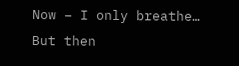Now – I only breathe…
But then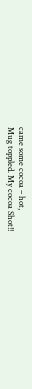came some cocoa – hot,
Mug toppled. My cocoa Shot!!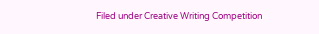Filed under Creative Writing Competition